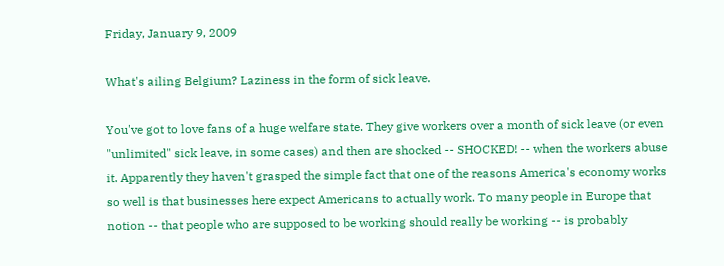Friday, January 9, 2009

What's ailing Belgium? Laziness in the form of sick leave.

You've got to love fans of a huge welfare state. They give workers over a month of sick leave (or even "unlimited" sick leave, in some cases) and then are shocked -- SHOCKED! -- when the workers abuse it. Apparently they haven't grasped the simple fact that one of the reasons America's economy works so well is that businesses here expect Americans to actually work. To many people in Europe that notion -- that people who are supposed to be working should really be working -- is probably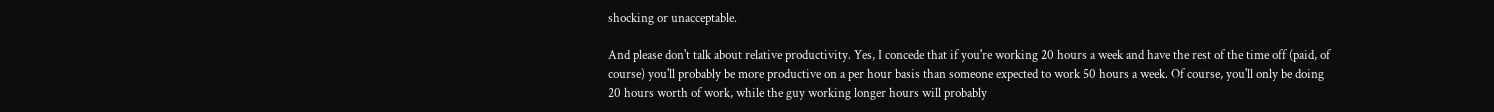shocking or unacceptable.

And please don't talk about relative productivity. Yes, I concede that if you're working 20 hours a week and have the rest of the time off (paid, of course) you'll probably be more productive on a per hour basis than someone expected to work 50 hours a week. Of course, you'll only be doing 20 hours worth of work, while the guy working longer hours will probably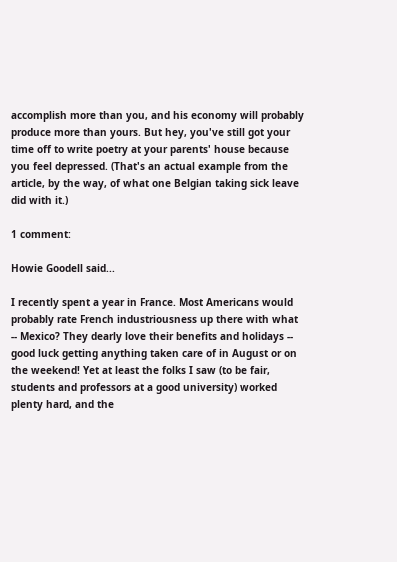accomplish more than you, and his economy will probably produce more than yours. But hey, you've still got your time off to write poetry at your parents' house because you feel depressed. (That's an actual example from the article, by the way, of what one Belgian taking sick leave did with it.)

1 comment:

Howie Goodell said...

I recently spent a year in France. Most Americans would probably rate French industriousness up there with what -- Mexico? They dearly love their benefits and holidays -- good luck getting anything taken care of in August or on the weekend! Yet at least the folks I saw (to be fair, students and professors at a good university) worked plenty hard, and the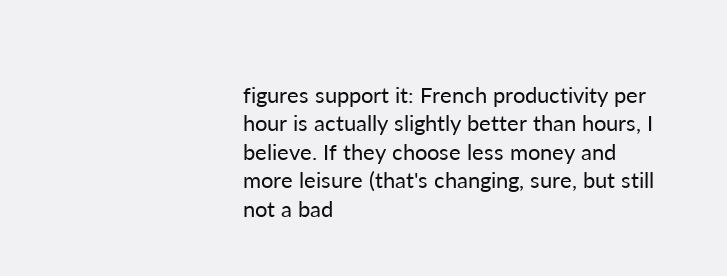figures support it: French productivity per hour is actually slightly better than hours, I believe. If they choose less money and more leisure (that's changing, sure, but still not a bad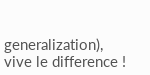generalization), vive le difference !